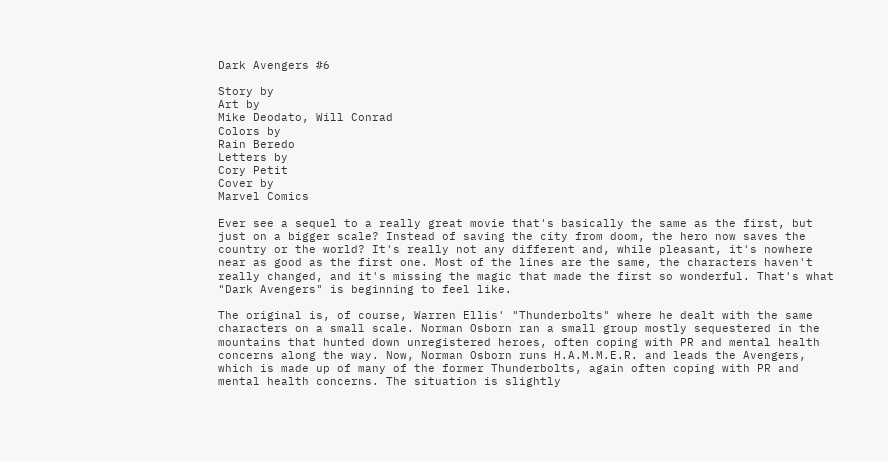Dark Avengers #6

Story by
Art by
Mike Deodato, Will Conrad
Colors by
Rain Beredo
Letters by
Cory Petit
Cover by
Marvel Comics

Ever see a sequel to a really great movie that's basically the same as the first, but just on a bigger scale? Instead of saving the city from doom, the hero now saves the country or the world? It's really not any different and, while pleasant, it's nowhere near as good as the first one. Most of the lines are the same, the characters haven't really changed, and it's missing the magic that made the first so wonderful. That's what "Dark Avengers" is beginning to feel like.

The original is, of course, Warren Ellis' "Thunderbolts" where he dealt with the same characters on a small scale. Norman Osborn ran a small group mostly sequestered in the mountains that hunted down unregistered heroes, often coping with PR and mental health concerns along the way. Now, Norman Osborn runs H.A.M.M.E.R. and leads the Avengers, which is made up of many of the former Thunderbolts, again often coping with PR and mental health concerns. The situation is slightly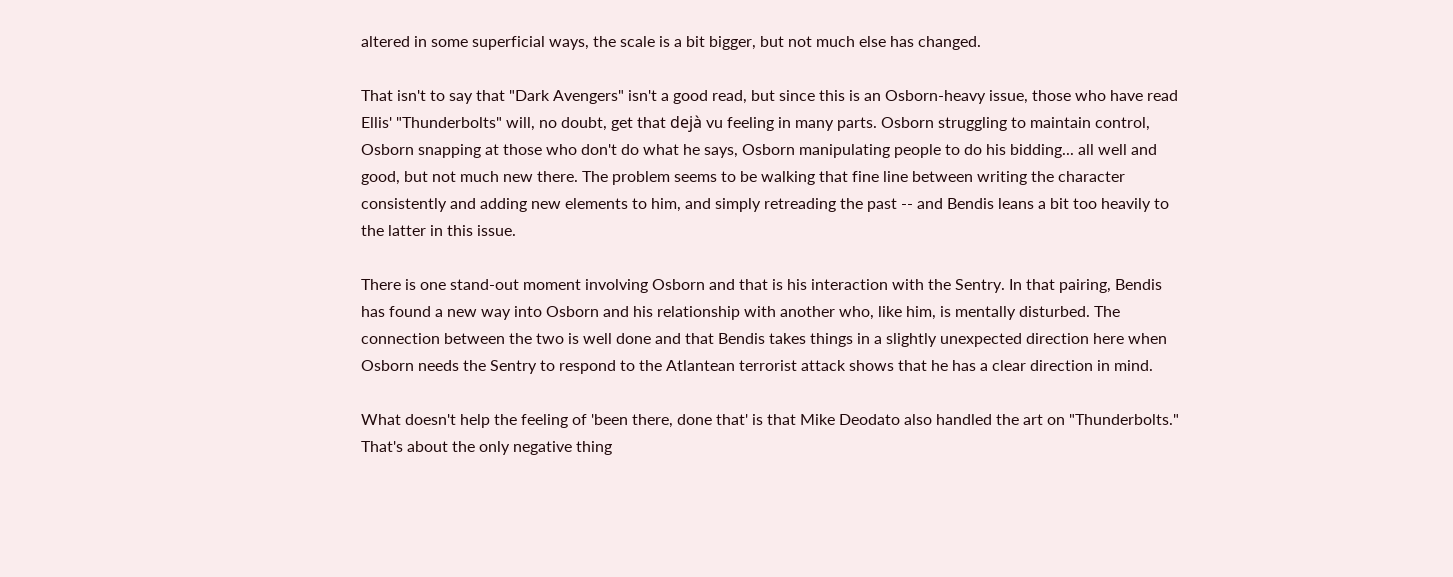altered in some superficial ways, the scale is a bit bigger, but not much else has changed.

That isn't to say that "Dark Avengers" isn't a good read, but since this is an Osborn-heavy issue, those who have read Ellis' "Thunderbolts" will, no doubt, get that dejà vu feeling in many parts. Osborn struggling to maintain control, Osborn snapping at those who don't do what he says, Osborn manipulating people to do his bidding... all well and good, but not much new there. The problem seems to be walking that fine line between writing the character consistently and adding new elements to him, and simply retreading the past -- and Bendis leans a bit too heavily to the latter in this issue.

There is one stand-out moment involving Osborn and that is his interaction with the Sentry. In that pairing, Bendis has found a new way into Osborn and his relationship with another who, like him, is mentally disturbed. The connection between the two is well done and that Bendis takes things in a slightly unexpected direction here when Osborn needs the Sentry to respond to the Atlantean terrorist attack shows that he has a clear direction in mind.

What doesn't help the feeling of 'been there, done that' is that Mike Deodato also handled the art on "Thunderbolts." That's about the only negative thing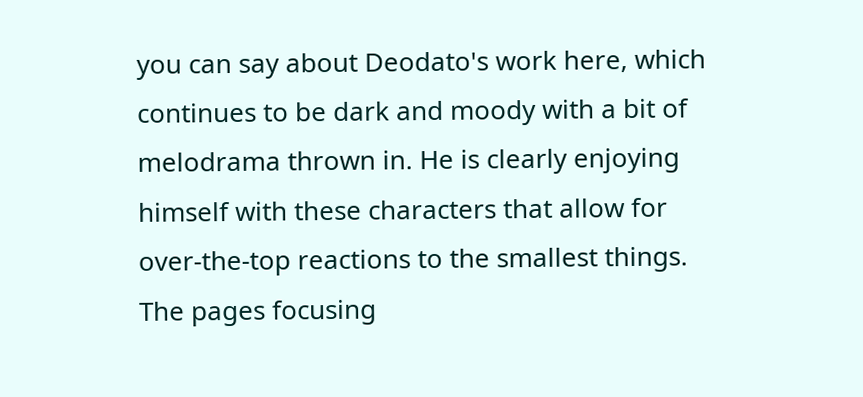you can say about Deodato's work here, which continues to be dark and moody with a bit of melodrama thrown in. He is clearly enjoying himself with these characters that allow for over-the-top reactions to the smallest things. The pages focusing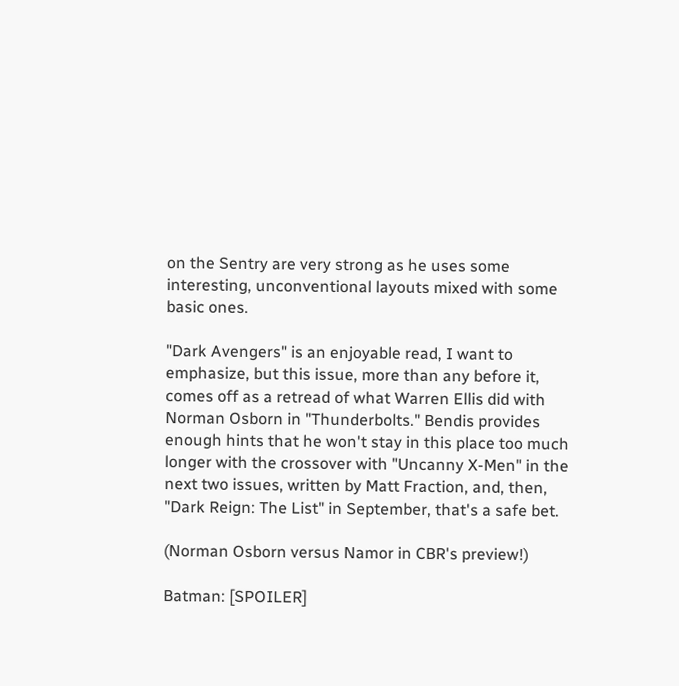on the Sentry are very strong as he uses some interesting, unconventional layouts mixed with some basic ones.

"Dark Avengers" is an enjoyable read, I want to emphasize, but this issue, more than any before it, comes off as a retread of what Warren Ellis did with Norman Osborn in "Thunderbolts." Bendis provides enough hints that he won't stay in this place too much longer with the crossover with "Uncanny X-Men" in the next two issues, written by Matt Fraction, and, then, "Dark Reign: The List" in September, that's a safe bet.

(Norman Osborn versus Namor in CBR's preview!)

Batman: [SPOILER]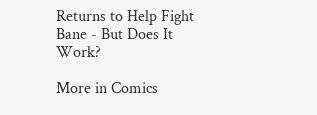Returns to Help Fight Bane - But Does It Work?

More in Comics